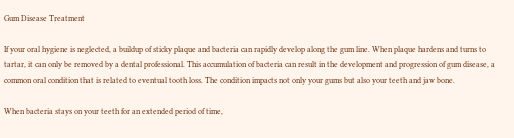Gum Disease Treatment

If your oral hygiene is neglected, a buildup of sticky plaque and bacteria can rapidly develop along the gum line. When plaque hardens and turns to tartar, it can only be removed by a dental professional. This accumulation of bacteria can result in the development and progression of gum disease, a common oral condition that is related to eventual tooth loss. The condition impacts not only your gums but also your teeth and jaw bone.

When bacteria stays on your teeth for an extended period of time,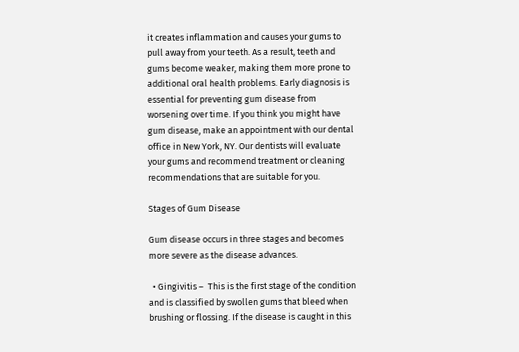it creates inflammation and causes your gums to pull away from your teeth. As a result, teeth and gums become weaker, making them more prone to additional oral health problems. Early diagnosis is essential for preventing gum disease from worsening over time. If you think you might have gum disease, make an appointment with our dental office in New York, NY. Our dentists will evaluate your gums and recommend treatment or cleaning recommendations that are suitable for you.

Stages of Gum Disease

Gum disease occurs in three stages and becomes more severe as the disease advances.

  • Gingivitis –  This is the first stage of the condition and is classified by swollen gums that bleed when brushing or flossing. If the disease is caught in this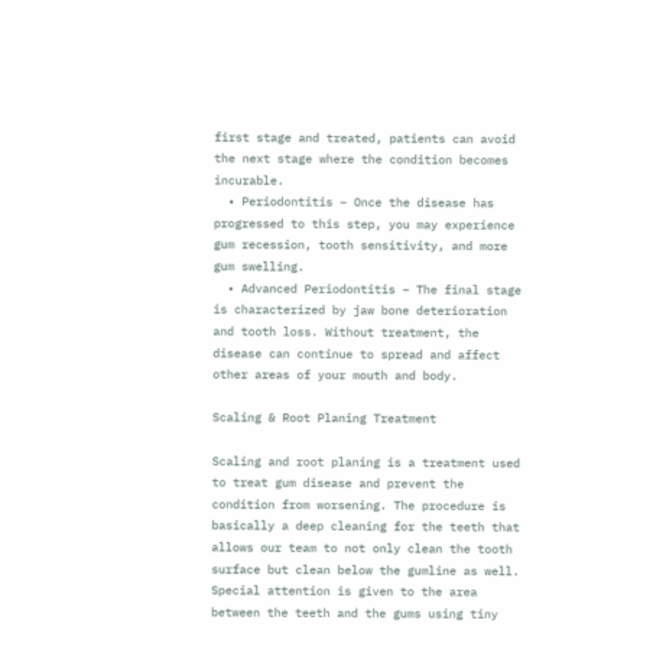first stage and treated, patients can avoid the next stage where the condition becomes incurable.
  • Periodontitis – Once the disease has progressed to this step, you may experience gum recession, tooth sensitivity, and more gum swelling.
  • Advanced Periodontitis – The final stage is characterized by jaw bone deterioration and tooth loss. Without treatment, the disease can continue to spread and affect other areas of your mouth and body.

Scaling & Root Planing Treatment

Scaling and root planing is a treatment used to treat gum disease and prevent the condition from worsening. The procedure is basically a deep cleaning for the teeth that allows our team to not only clean the tooth surface but clean below the gumline as well. Special attention is given to the area between the teeth and the gums using tiny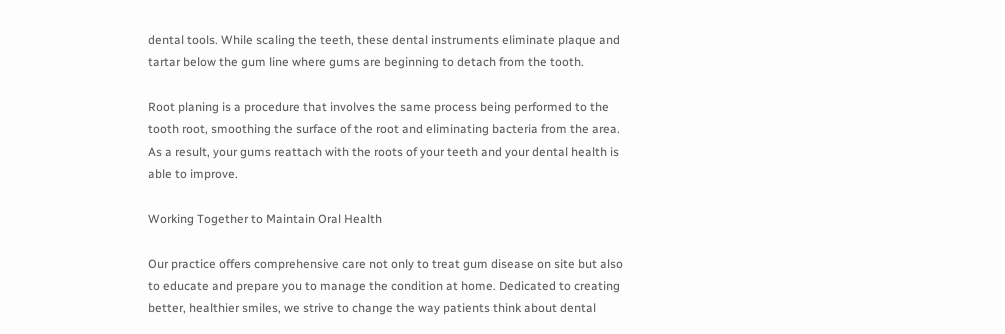dental tools. While scaling the teeth, these dental instruments eliminate plaque and tartar below the gum line where gums are beginning to detach from the tooth.

Root planing is a procedure that involves the same process being performed to the tooth root, smoothing the surface of the root and eliminating bacteria from the area. As a result, your gums reattach with the roots of your teeth and your dental health is able to improve.

Working Together to Maintain Oral Health

Our practice offers comprehensive care not only to treat gum disease on site but also to educate and prepare you to manage the condition at home. Dedicated to creating better, healthier smiles, we strive to change the way patients think about dental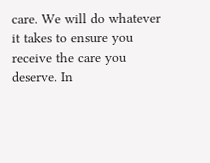care. We will do whatever it takes to ensure you receive the care you deserve. In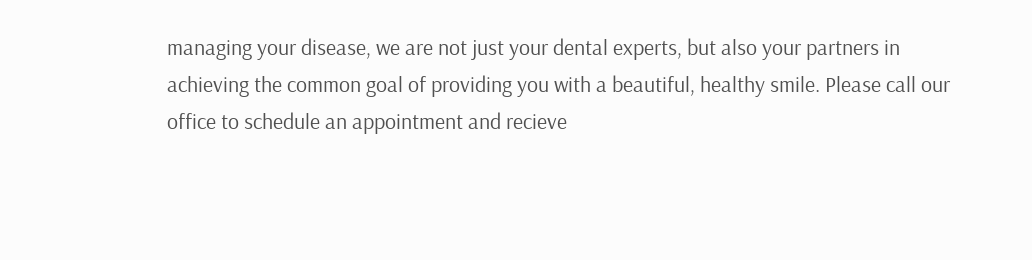managing your disease, we are not just your dental experts, but also your partners in achieving the common goal of providing you with a beautiful, healthy smile. Please call our office to schedule an appointment and recieve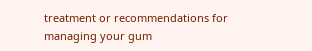treatment or recommendations for managing your gum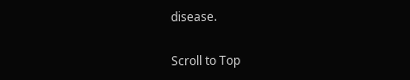disease.

Scroll to Top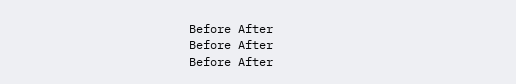Before After
Before After
Before After